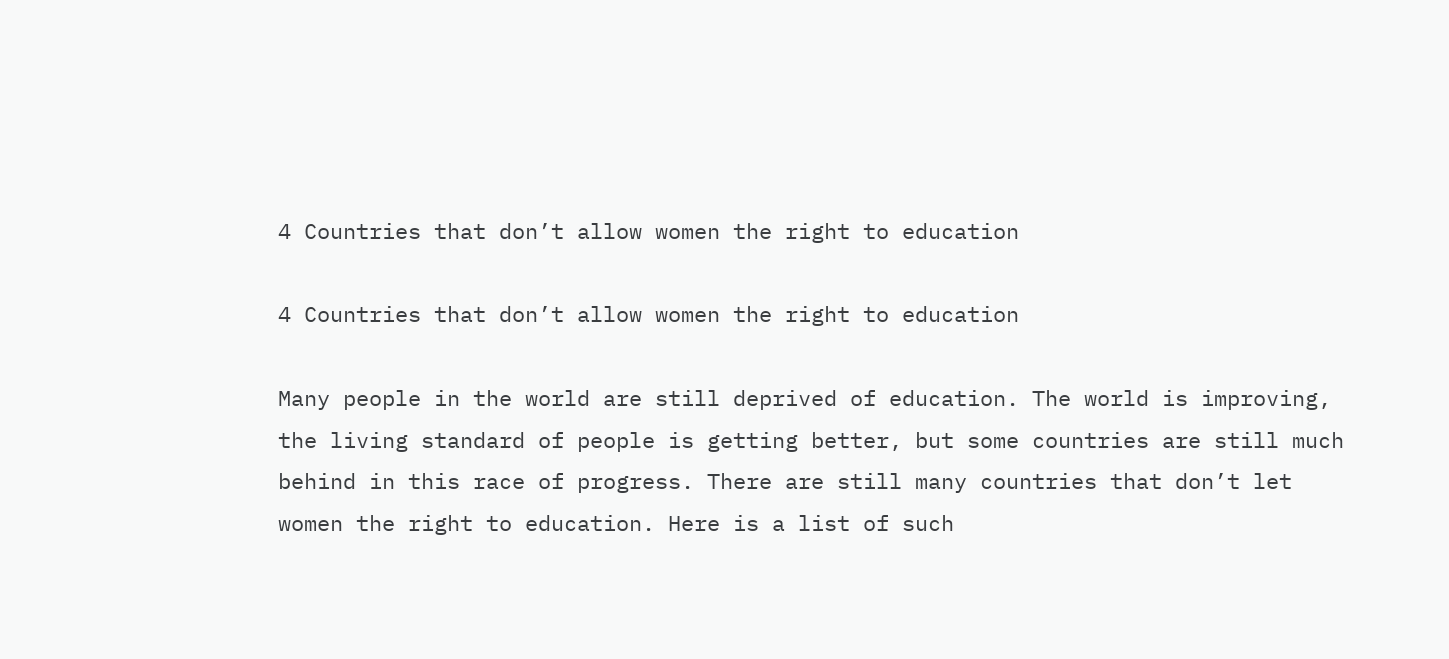4 Countries that don’t allow women the right to education

4 Countries that don’t allow women the right to education

Many people in the world are still deprived of education. The world is improving, the living standard of people is getting better, but some countries are still much behind in this race of progress. There are still many countries that don’t let women the right to education. Here is a list of such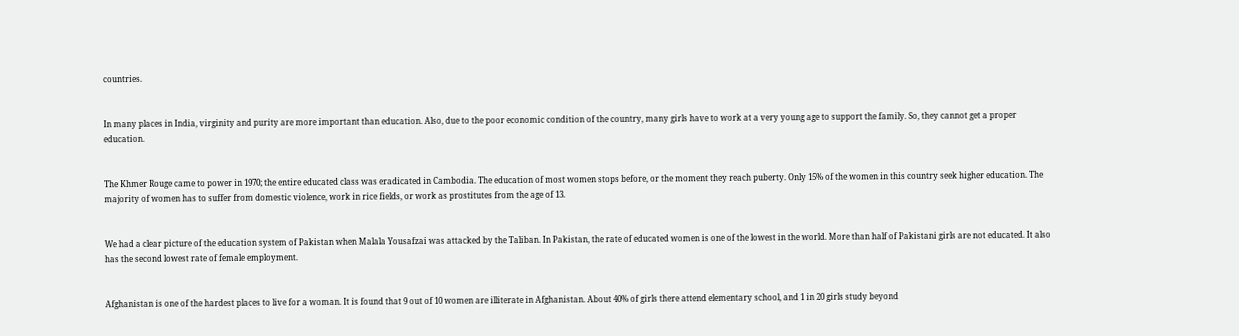countries.


In many places in India, virginity and purity are more important than education. Also, due to the poor economic condition of the country, many girls have to work at a very young age to support the family. So, they cannot get a proper education.


The Khmer Rouge came to power in 1970; the entire educated class was eradicated in Cambodia. The education of most women stops before, or the moment they reach puberty. Only 15% of the women in this country seek higher education. The majority of women has to suffer from domestic violence, work in rice fields, or work as prostitutes from the age of 13.


We had a clear picture of the education system of Pakistan when Malala Yousafzai was attacked by the Taliban. In Pakistan, the rate of educated women is one of the lowest in the world. More than half of Pakistani girls are not educated. It also has the second lowest rate of female employment.


Afghanistan is one of the hardest places to live for a woman. It is found that 9 out of 10 women are illiterate in Afghanistan. About 40% of girls there attend elementary school, and 1 in 20 girls study beyond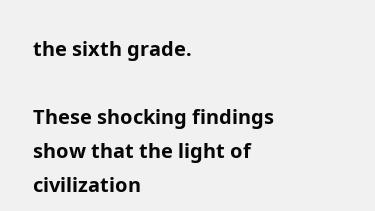the sixth grade.

These shocking findings show that the light of civilization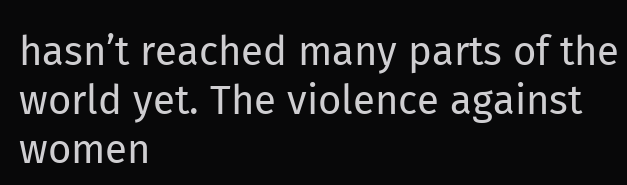hasn’t reached many parts of the world yet. The violence against women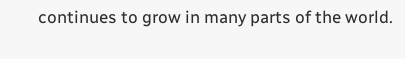continues to grow in many parts of the world.